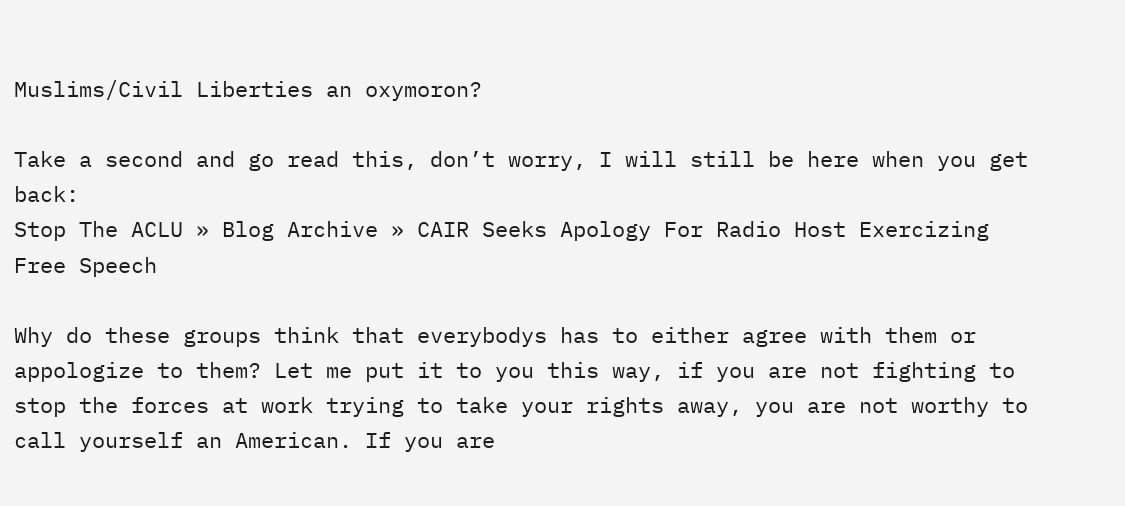Muslims/Civil Liberties an oxymoron?

Take a second and go read this, don’t worry, I will still be here when you get back:
Stop The ACLU » Blog Archive » CAIR Seeks Apology For Radio Host Exercizing Free Speech

Why do these groups think that everybodys has to either agree with them or appologize to them? Let me put it to you this way, if you are not fighting to stop the forces at work trying to take your rights away, you are not worthy to call yourself an American. If you are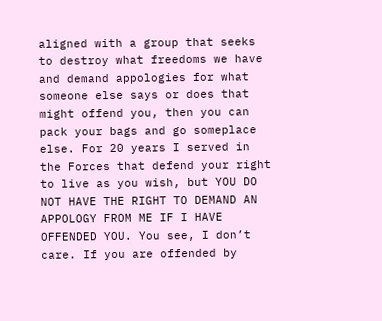aligned with a group that seeks to destroy what freedoms we have and demand appologies for what someone else says or does that might offend you, then you can pack your bags and go someplace else. For 20 years I served in the Forces that defend your right to live as you wish, but YOU DO NOT HAVE THE RIGHT TO DEMAND AN APPOLOGY FROM ME IF I HAVE OFFENDED YOU. You see, I don’t care. If you are offended by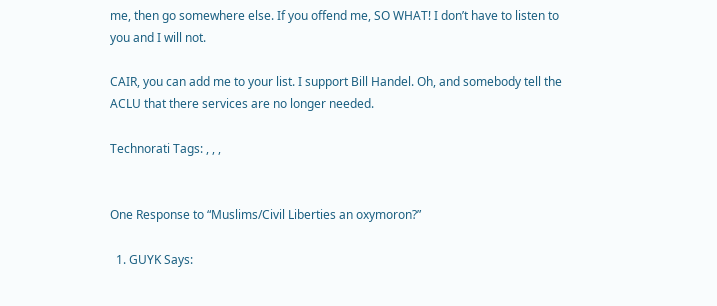me, then go somewhere else. If you offend me, SO WHAT! I don’t have to listen to you and I will not.

CAIR, you can add me to your list. I support Bill Handel. Oh, and somebody tell the ACLU that there services are no longer needed.

Technorati Tags: , , ,


One Response to “Muslims/Civil Liberties an oxymoron?”

  1. GUYK Says: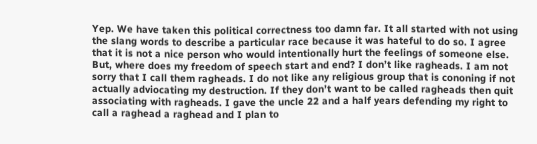Yep. We have taken this political correctness too damn far. It all started with not using the slang words to describe a particular race because it was hateful to do so. I agree that it is not a nice person who would intentionally hurt the feelings of someone else. But, where does my freedom of speech start and end? I don’t like ragheads. I am not sorry that I call them ragheads. I do not like any religious group that is cononing if not actually adviocating my destruction. If they don’t want to be called ragheads then quit associating with ragheads. I gave the uncle 22 and a half years defending my right to call a raghead a raghead and I plan to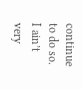continue to do so. I ain’t very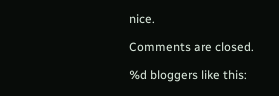nice.

Comments are closed.

%d bloggers like this: